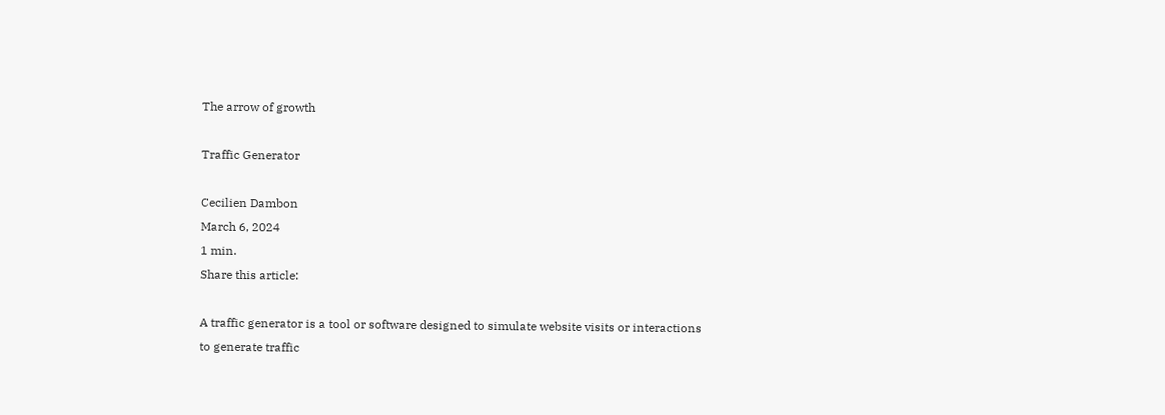The arrow of growth

Traffic Generator

Cecilien Dambon
March 6, 2024
1 min.
Share this article:

A traffic generator is a tool or software designed to simulate website visits or interactions to generate traffic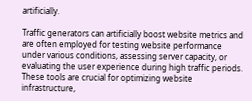artificially.

Traffic generators can artificially boost website metrics and are often employed for testing website performance under various conditions, assessing server capacity, or evaluating the user experience during high traffic periods. These tools are crucial for optimizing website infrastructure,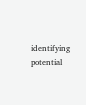identifying potential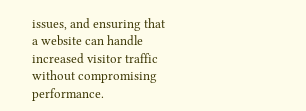issues, and ensuring that a website can handle increased visitor traffic without compromising performance.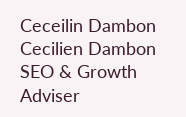Ceceilin Dambon
Cecilien Dambon
SEO & Growth Adviser